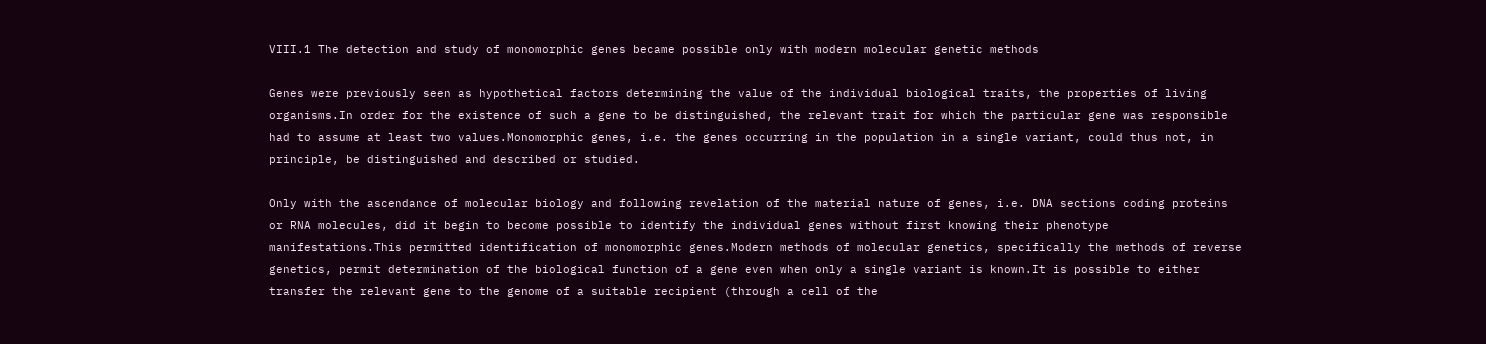VIII.1 The detection and study of monomorphic genes became possible only with modern molecular genetic methods

Genes were previously seen as hypothetical factors determining the value of the individual biological traits, the properties of living organisms.In order for the existence of such a gene to be distinguished, the relevant trait for which the particular gene was responsible had to assume at least two values.Monomorphic genes, i.e. the genes occurring in the population in a single variant, could thus not, in principle, be distinguished and described or studied.

Only with the ascendance of molecular biology and following revelation of the material nature of genes, i.e. DNA sections coding proteins or RNA molecules, did it begin to become possible to identify the individual genes without first knowing their phenotype manifestations.This permitted identification of monomorphic genes.Modern methods of molecular genetics, specifically the methods of reverse genetics, permit determination of the biological function of a gene even when only a single variant is known.It is possible to either transfer the relevant gene to the genome of a suitable recipient (through a cell of the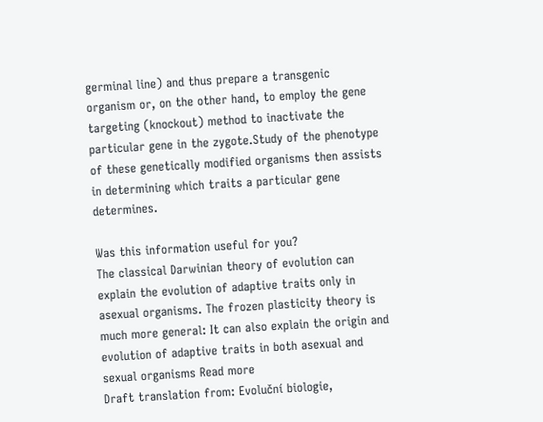germinal line) and thus prepare a transgenic organism or, on the other hand, to employ the gene targeting (knockout) method to inactivate the particular gene in the zygote.Study of the phenotype of these genetically modified organisms then assists in determining which traits a particular gene determines.

Was this information useful for you?
The classical Darwinian theory of evolution can explain the evolution of adaptive traits only in asexual organisms. The frozen plasticity theory is much more general: It can also explain the origin and evolution of adaptive traits in both asexual and sexual organisms Read more
Draft translation from: Evoluční biologie,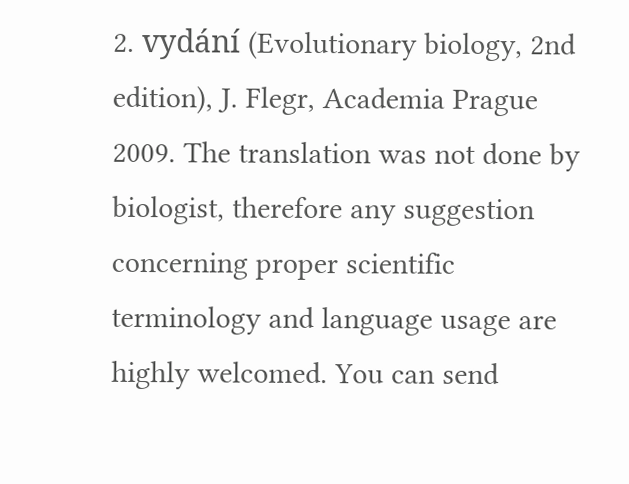2. vydání (Evolutionary biology, 2nd edition), J. Flegr, Academia Prague 2009. The translation was not done by biologist, therefore any suggestion concerning proper scientific terminology and language usage are highly welcomed. You can send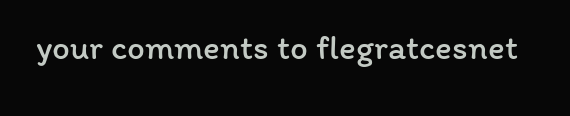your comments to flegratcesnet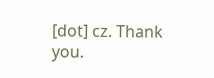[dot] cz. Thank you.